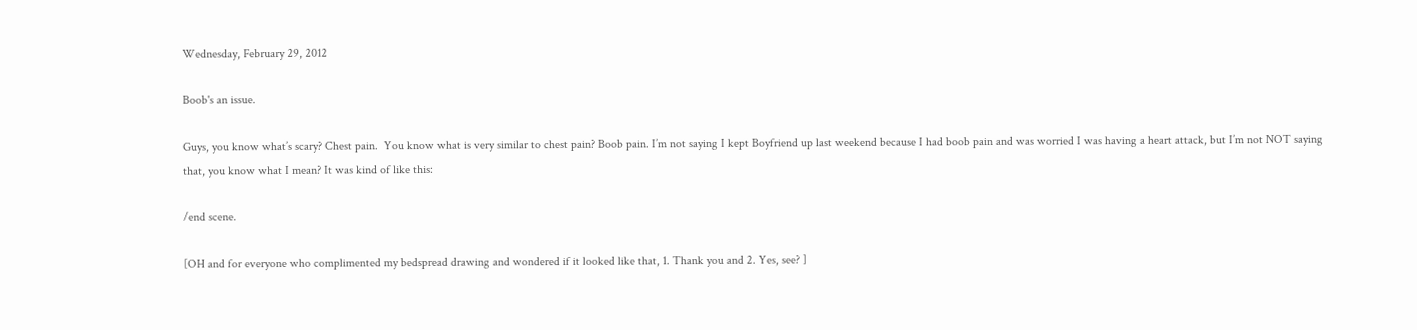Wednesday, February 29, 2012

Boob's an issue.

Guys, you know what’s scary? Chest pain.  You know what is very similar to chest pain? Boob pain. I’m not saying I kept Boyfriend up last weekend because I had boob pain and was worried I was having a heart attack, but I’m not NOT saying that, you know what I mean? It was kind of like this:

/end scene.

[OH and for everyone who complimented my bedspread drawing and wondered if it looked like that, 1. Thank you and 2. Yes, see? ]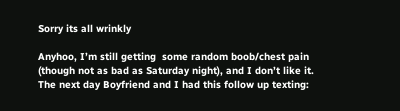Sorry its all wrinkly

Anyhoo, I’m still getting  some random boob/chest pain (though not as bad as Saturday night), and I don’t like it. The next day Boyfriend and I had this follow up texting: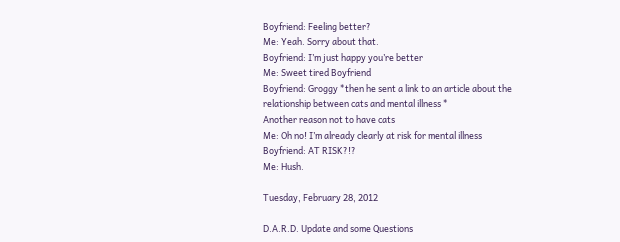Boyfriend: Feeling better?
Me: Yeah. Sorry about that.
Boyfriend: I’m just happy you’re better
Me: Sweet tired Boyfriend
Boyfriend: Groggy *then he sent a link to an article about the relationship between cats and mental illness *
Another reason not to have cats
Me: Oh no! I’m already clearly at risk for mental illness
Boyfriend: AT RISK?!?
Me: Hush.

Tuesday, February 28, 2012

D.A.R.D. Update and some Questions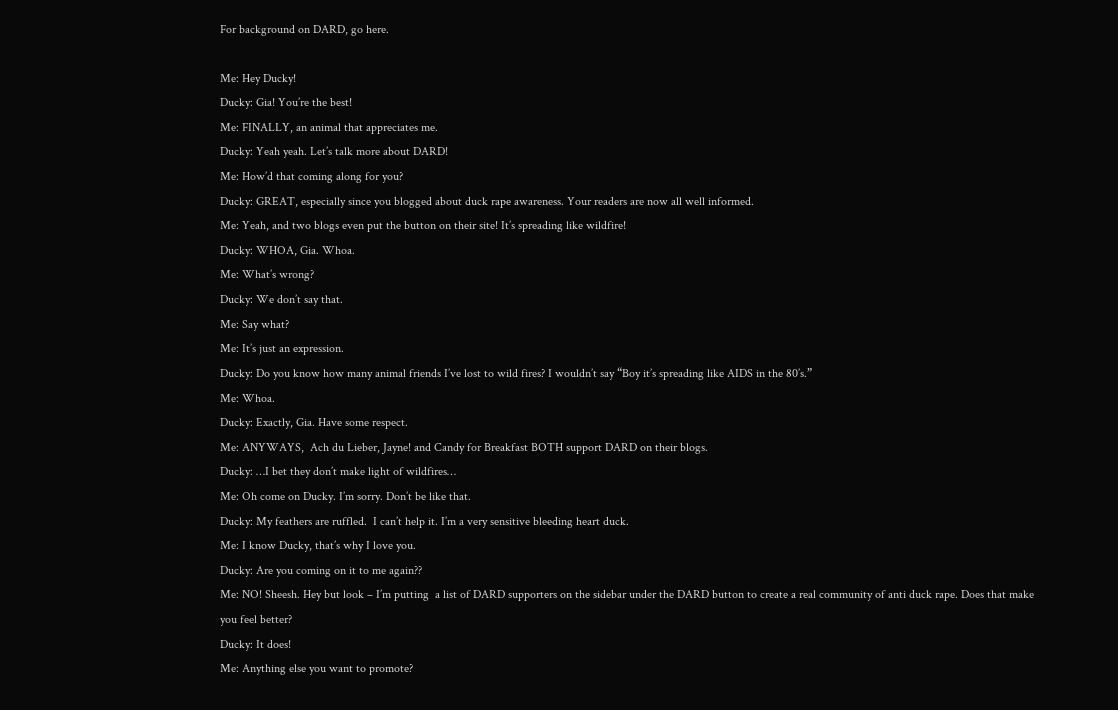For background on DARD, go here.

Me: Hey Ducky!
Ducky: Gia! You’re the best!
Me: FINALLY, an animal that appreciates me.
Ducky: Yeah yeah. Let’s talk more about DARD!
Me: How’d that coming along for you?
Ducky: GREAT, especially since you blogged about duck rape awareness. Your readers are now all well informed.
Me: Yeah, and two blogs even put the button on their site! It’s spreading like wildfire!
Ducky: WHOA, Gia. Whoa.
Me: What’s wrong?
Ducky: We don’t say that.
Me: Say what?
Me: It’s just an expression.
Ducky: Do you know how many animal friends I’ve lost to wild fires? I wouldn’t say “Boy it’s spreading like AIDS in the 80’s.”
Me: Whoa.
Ducky: Exactly, Gia. Have some respect.
Me: ANYWAYS,  Ach du Lieber, Jayne! and Candy for Breakfast BOTH support DARD on their blogs.
Ducky: …I bet they don’t make light of wildfires…
Me: Oh come on Ducky. I’m sorry. Don’t be like that.
Ducky: My feathers are ruffled.  I can’t help it. I’m a very sensitive bleeding heart duck.
Me: I know Ducky, that’s why I love you.
Ducky: Are you coming on it to me again??
Me: NO! Sheesh. Hey but look – I’m putting  a list of DARD supporters on the sidebar under the DARD button to create a real community of anti duck rape. Does that make you feel better?
Ducky: It does!
Me: Anything else you want to promote?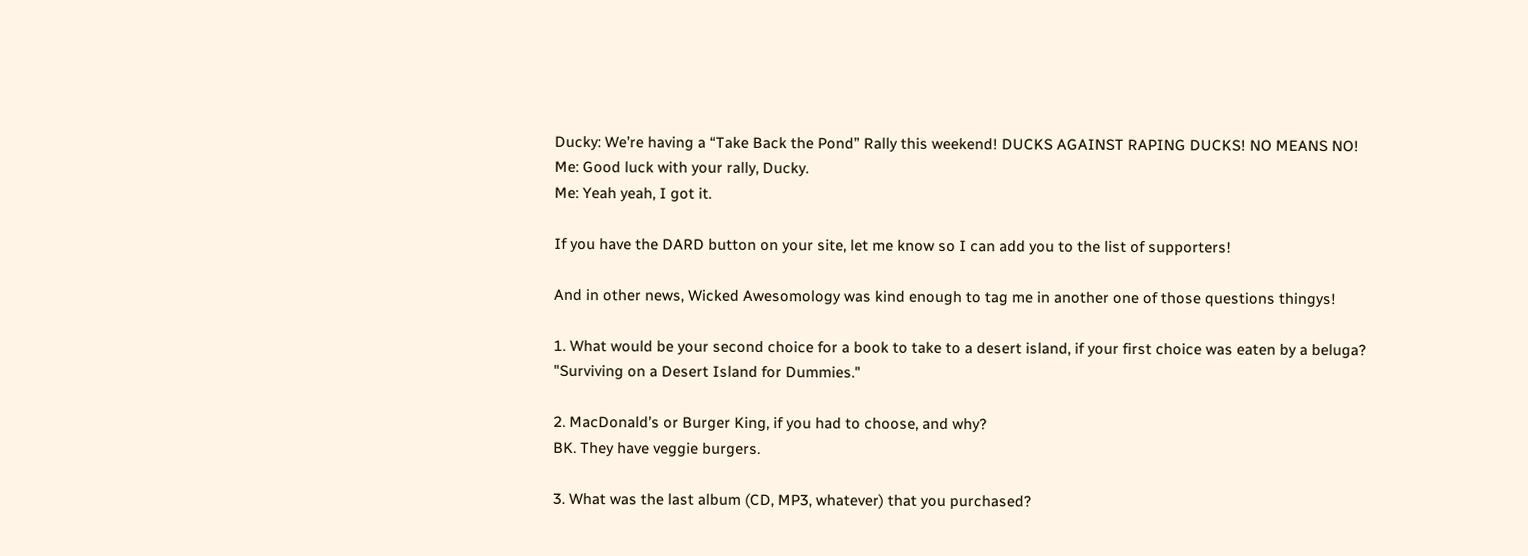Ducky: We’re having a “Take Back the Pond” Rally this weekend! DUCKS AGAINST RAPING DUCKS! NO MEANS NO!
Me: Good luck with your rally, Ducky.
Me: Yeah yeah, I got it.

If you have the DARD button on your site, let me know so I can add you to the list of supporters!

And in other news, Wicked Awesomology was kind enough to tag me in another one of those questions thingys!

1. What would be your second choice for a book to take to a desert island, if your first choice was eaten by a beluga?
"Surviving on a Desert Island for Dummies."

2. MacDonald’s or Burger King, if you had to choose, and why?
BK. They have veggie burgers.

3. What was the last album (CD, MP3, whatever) that you purchased?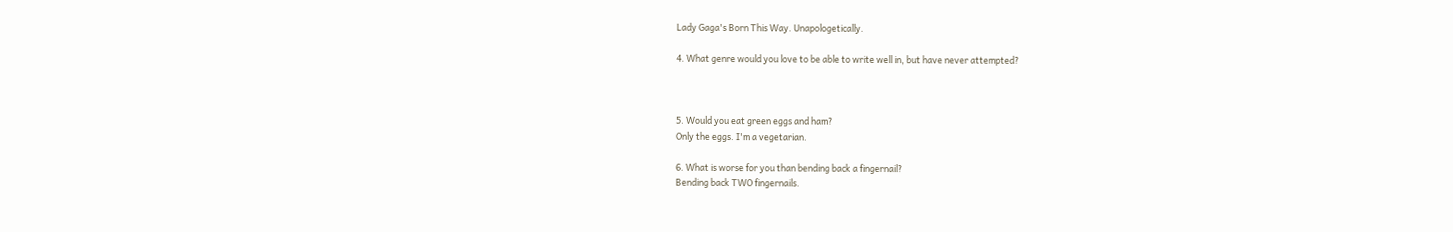Lady Gaga's Born This Way. Unapologetically.

4. What genre would you love to be able to write well in, but have never attempted?



5. Would you eat green eggs and ham?
Only the eggs. I'm a vegetarian.

6. What is worse for you than bending back a fingernail?
Bending back TWO fingernails.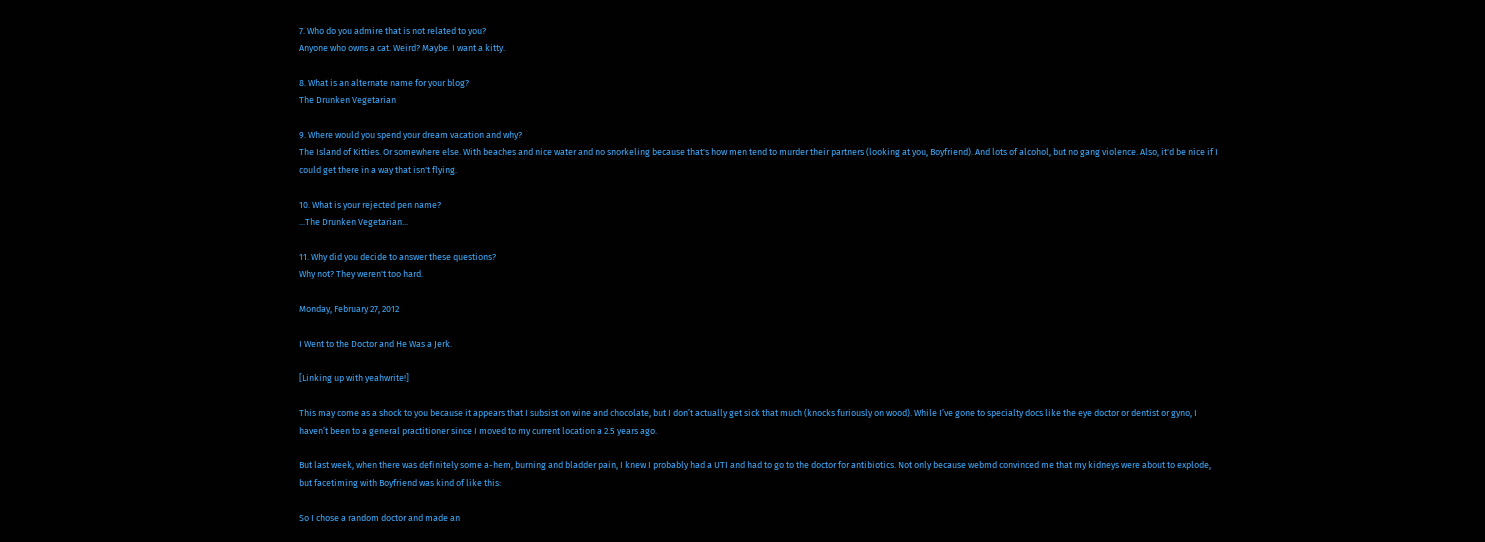7. Who do you admire that is not related to you?
Anyone who owns a cat. Weird? Maybe. I want a kitty.

8. What is an alternate name for your blog?
The Drunken Vegetarian

9. Where would you spend your dream vacation and why?
The Island of Kitties. Or somewhere else. With beaches and nice water and no snorkeling because that's how men tend to murder their partners (looking at you, Boyfriend). And lots of alcohol, but no gang violence. Also, it'd be nice if I could get there in a way that isn't flying.

10. What is your rejected pen name?
...The Drunken Vegetarian...

11. Why did you decide to answer these questions?
Why not? They weren't too hard.

Monday, February 27, 2012

I Went to the Doctor and He Was a Jerk.

[Linking up with yeahwrite!]

This may come as a shock to you because it appears that I subsist on wine and chocolate, but I don’t actually get sick that much (knocks furiously on wood). While I’ve gone to specialty docs like the eye doctor or dentist or gyno, I haven’t been to a general practitioner since I moved to my current location a 2.5 years ago.

But last week, when there was definitely some a-hem, burning and bladder pain, I knew I probably had a UTI and had to go to the doctor for antibiotics. Not only because webmd convinced me that my kidneys were about to explode, but facetiming with Boyfriend was kind of like this:

So I chose a random doctor and made an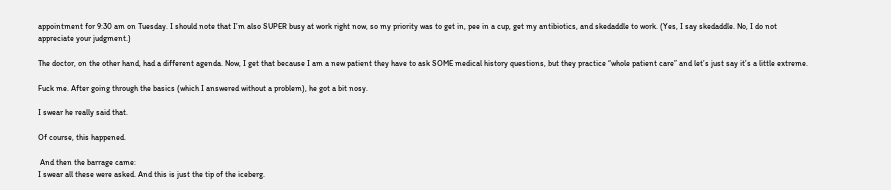appointment for 9:30 am on Tuesday. I should note that I’m also SUPER busy at work right now, so my priority was to get in, pee in a cup, get my antibiotics, and skedaddle to work. (Yes, I say skedaddle. No, I do not appreciate your judgment.)

The doctor, on the other hand, had a different agenda. Now, I get that because I am a new patient they have to ask SOME medical history questions, but they practice “whole patient care” and let’s just say it’s a little extreme.

Fuck me. After going through the basics (which I answered without a problem), he got a bit nosy.

I swear he really said that.

Of course, this happened.

 And then the barrage came:
I swear all these were asked. And this is just the tip of the iceberg.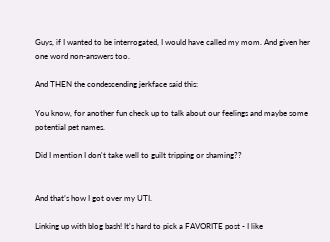Guys, if I wanted to be interrogated, I would have called my mom. And given her one word non-answers too.

And THEN the condescending jerkface said this:

You know, for another fun check up to talk about our feelings and maybe some potential pet names.

Did I mention I don't take well to guilt tripping or shaming??


And that’s how I got over my UTI.

Linking up with blog bash! It's hard to pick a FAVORITE post - I like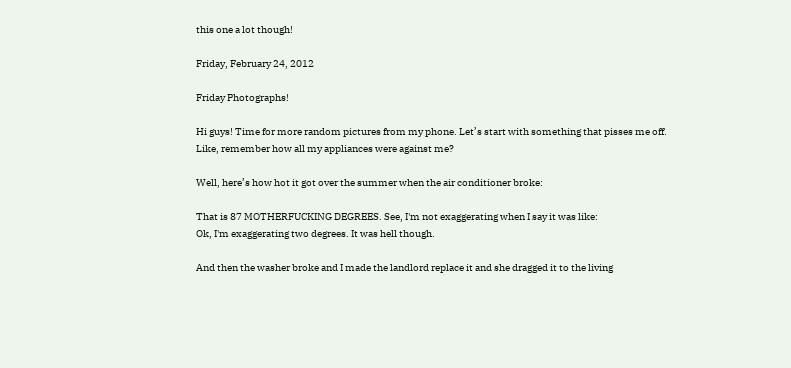this one a lot though!

Friday, February 24, 2012

Friday Photographs!

Hi guys! Time for more random pictures from my phone. Let’s start with something that pisses me off. Like, remember how all my appliances were against me?

Well, here’s how hot it got over the summer when the air conditioner broke:

That is 87 MOTHERFUCKING DEGREES. See, I'm not exaggerating when I say it was like:
Ok, I'm exaggerating two degrees. It was hell though.

And then the washer broke and I made the landlord replace it and she dragged it to the living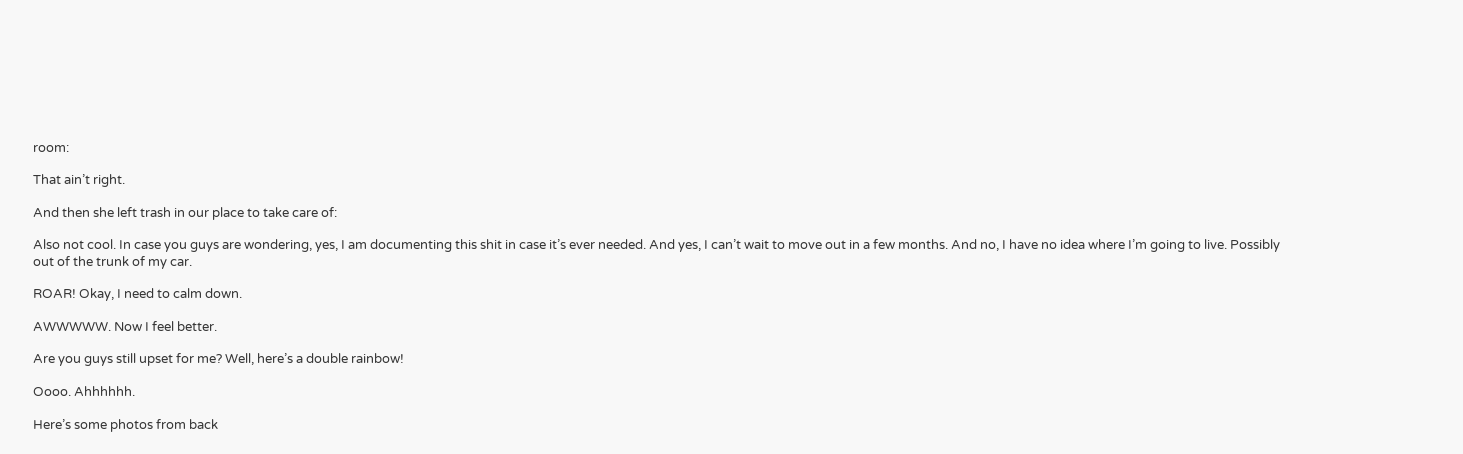room:

That ain’t right.

And then she left trash in our place to take care of:

Also not cool. In case you guys are wondering, yes, I am documenting this shit in case it’s ever needed. And yes, I can’t wait to move out in a few months. And no, I have no idea where I’m going to live. Possibly out of the trunk of my car.

ROAR! Okay, I need to calm down.

AWWWWW. Now I feel better.

Are you guys still upset for me? Well, here’s a double rainbow!

Oooo. Ahhhhhh.

Here’s some photos from back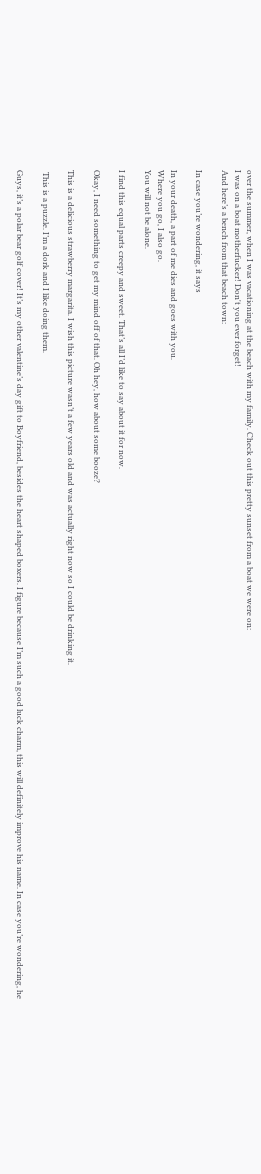over the summer, when I was vacationing at the beach with my family. Check out this pretty sunset from a boat we were on:
I was on a boat motherfucker! Don't you ever forget!
And here’s a bench from that beach town:

In case you’re wondering, it says

In your death, a part of me dies and goes with you.
Where you go, I also go.
You will not be alone.

I find this equal parts creepy and sweet. That’s all I’d like to say about it for now.

Okay, I need something to get my mind off of that. Oh hey, how about some booze?

This is a delicious strawberry margarita. I wish this picture wasn’t a few years old and was actually right now so I could be drinking it.

 This is a puzzle. I’m a dork and I like doing them.

Guys, it’s a polar bear golf cover! It’s my other valentine’s day gift to Boyfriend, besides the heart shaped boxers. I figure because I’m such a good luck charm, this will definitely improve his name. In case you’re wondering, he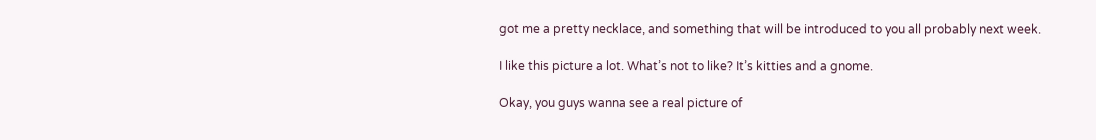got me a pretty necklace, and something that will be introduced to you all probably next week.

I like this picture a lot. What’s not to like? It’s kitties and a gnome.

Okay, you guys wanna see a real picture of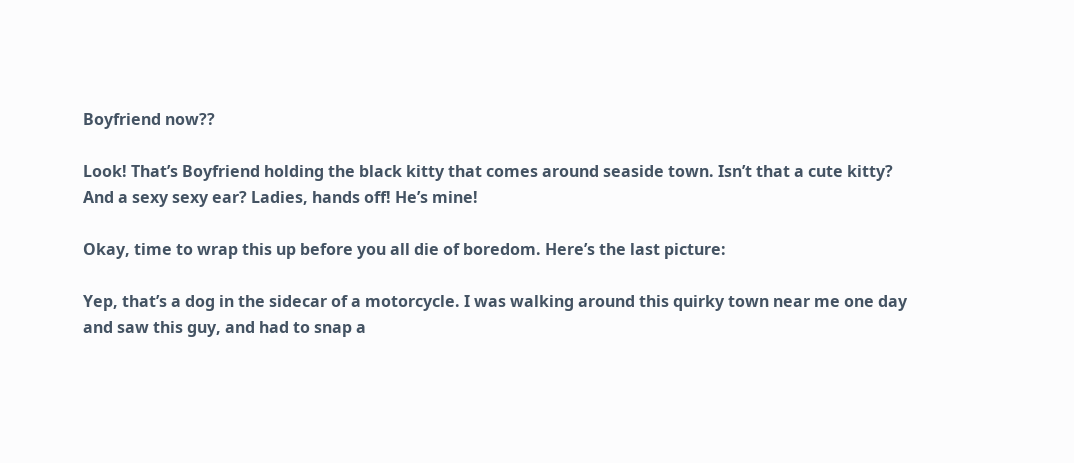Boyfriend now??

Look! That’s Boyfriend holding the black kitty that comes around seaside town. Isn’t that a cute kitty? And a sexy sexy ear? Ladies, hands off! He’s mine!

Okay, time to wrap this up before you all die of boredom. Here’s the last picture:

Yep, that’s a dog in the sidecar of a motorcycle. I was walking around this quirky town near me one day and saw this guy, and had to snap a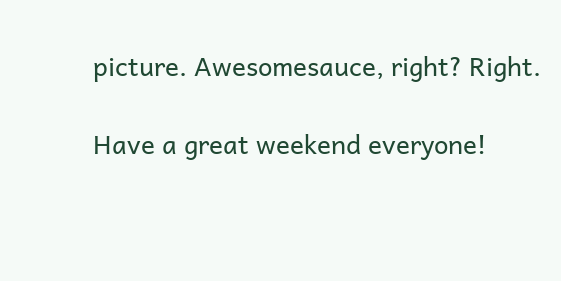picture. Awesomesauce, right? Right.

Have a great weekend everyone!